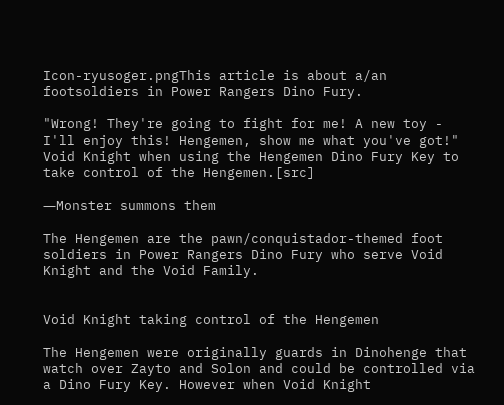Icon-ryusoger.pngThis article is about a/an footsoldiers in Power Rangers Dino Fury.

"Wrong! They're going to fight for me! A new toy - I'll enjoy this! Hengemen, show me what you've got!"
Void Knight when using the Hengemen Dino Fury Key to take control of the Hengemen.[src]

―Monster summons them

The Hengemen are the pawn/conquistador-themed foot soldiers in Power Rangers Dino Fury who serve Void Knight and the Void Family.


Void Knight taking control of the Hengemen

The Hengemen were originally guards in Dinohenge that watch over Zayto and Solon and could be controlled via a Dino Fury Key. However when Void Knight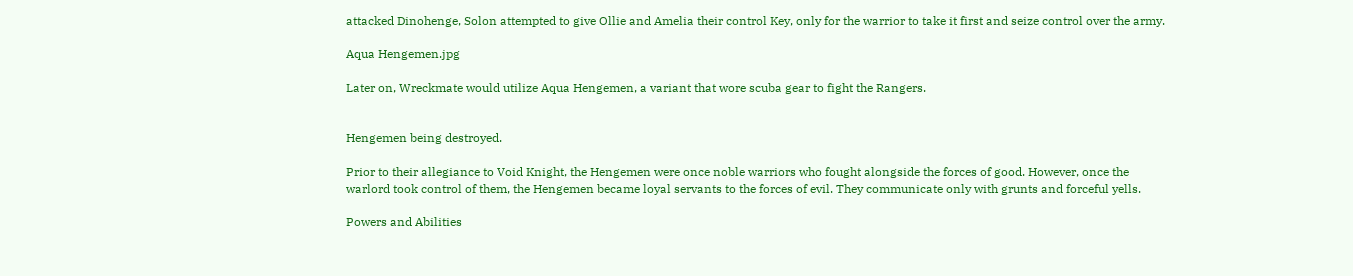attacked Dinohenge, Solon attempted to give Ollie and Amelia their control Key, only for the warrior to take it first and seize control over the army.

Aqua Hengemen.jpg

Later on, Wreckmate would utilize Aqua Hengemen, a variant that wore scuba gear to fight the Rangers.


Hengemen being destroyed.

Prior to their allegiance to Void Knight, the Hengemen were once noble warriors who fought alongside the forces of good. However, once the warlord took control of them, the Hengemen became loyal servants to the forces of evil. They communicate only with grunts and forceful yells.

Powers and Abilities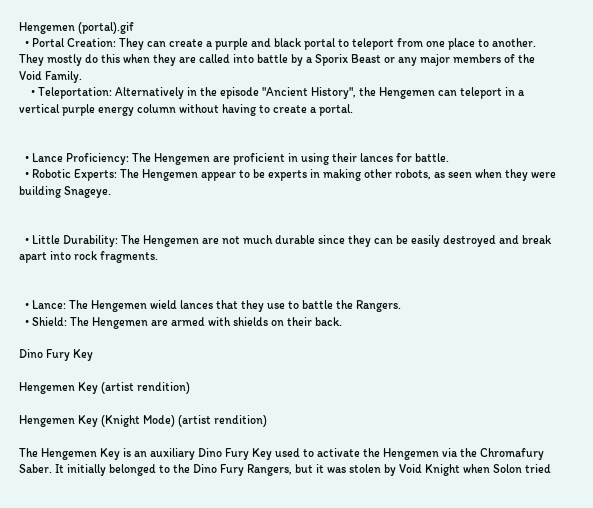Hengemen (portal).gif
  • Portal Creation: They can create a purple and black portal to teleport from one place to another. They mostly do this when they are called into battle by a Sporix Beast or any major members of the Void Family.
    • Teleportation: Alternatively in the episode "Ancient History", the Hengemen can teleport in a vertical purple energy column without having to create a portal.


  • Lance Proficiency: The Hengemen are proficient in using their lances for battle.
  • Robotic Experts: The Hengemen appear to be experts in making other robots, as seen when they were building Snageye.


  • Little Durability: The Hengemen are not much durable since they can be easily destroyed and break apart into rock fragments.


  • Lance: The Hengemen wield lances that they use to battle the Rangers.
  • Shield: The Hengemen are armed with shields on their back.

Dino Fury Key

Hengemen Key (artist rendition)

Hengemen Key (Knight Mode) (artist rendition)

The Hengemen Key is an auxiliary Dino Fury Key used to activate the Hengemen via the Chromafury Saber. It initially belonged to the Dino Fury Rangers, but it was stolen by Void Knight when Solon tried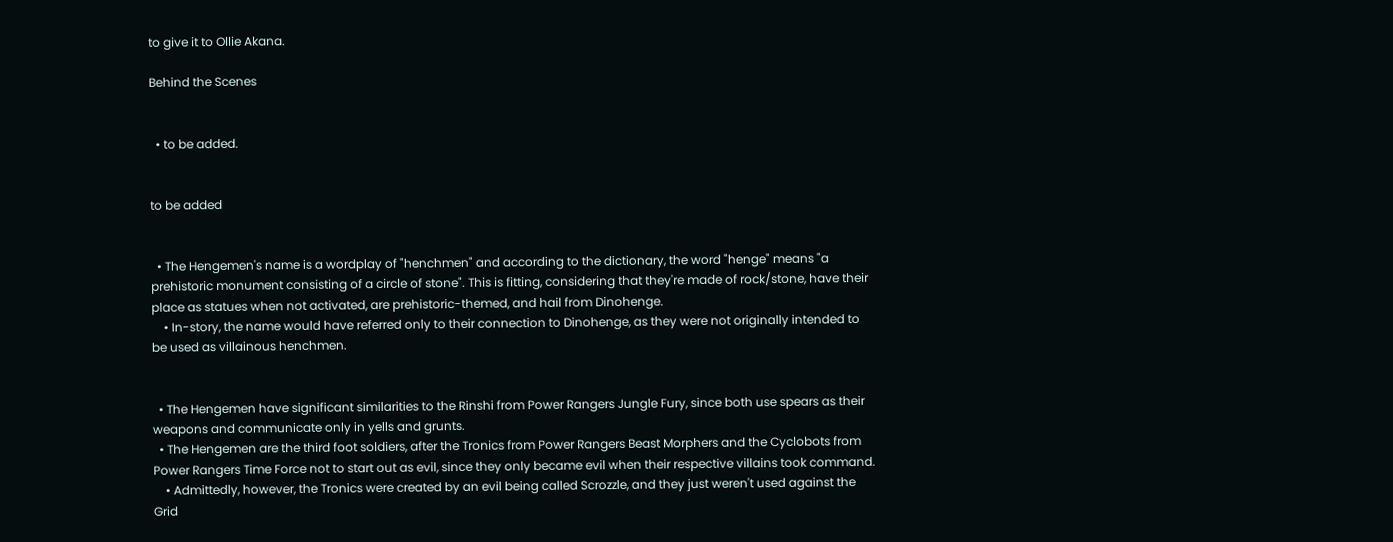to give it to Ollie Akana.

Behind the Scenes


  • to be added.


to be added


  • The Hengemen's name is a wordplay of "henchmen" and according to the dictionary, the word "henge" means "a prehistoric monument consisting of a circle of stone". This is fitting, considering that they're made of rock/stone, have their place as statues when not activated, are prehistoric-themed, and hail from Dinohenge.
    • In-story, the name would have referred only to their connection to Dinohenge, as they were not originally intended to be used as villainous henchmen.


  • The Hengemen have significant similarities to the Rinshi from Power Rangers Jungle Fury, since both use spears as their weapons and communicate only in yells and grunts.
  • The Hengemen are the third foot soldiers, after the Tronics from Power Rangers Beast Morphers and the Cyclobots from Power Rangers Time Force not to start out as evil, since they only became evil when their respective villains took command.
    • Admittedly, however, the Tronics were created by an evil being called Scrozzle, and they just weren't used against the Grid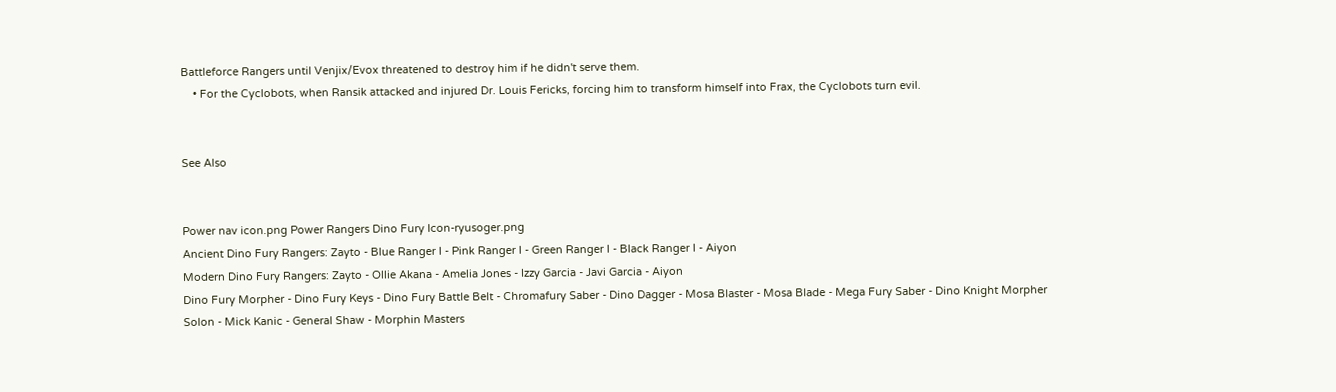Battleforce Rangers until Venjix/Evox threatened to destroy him if he didn't serve them.
    • For the Cyclobots, when Ransik attacked and injured Dr. Louis Fericks, forcing him to transform himself into Frax, the Cyclobots turn evil.


See Also


Power nav icon.png Power Rangers Dino Fury Icon-ryusoger.png
Ancient Dino Fury Rangers: Zayto - Blue Ranger I - Pink Ranger I - Green Ranger I - Black Ranger I - Aiyon
Modern Dino Fury Rangers: Zayto - Ollie Akana - Amelia Jones - Izzy Garcia - Javi Garcia - Aiyon
Dino Fury Morpher - Dino Fury Keys - Dino Fury Battle Belt - Chromafury Saber - Dino Dagger - Mosa Blaster - Mosa Blade - Mega Fury Saber - Dino Knight Morpher
Solon - Mick Kanic - General Shaw - Morphin Masters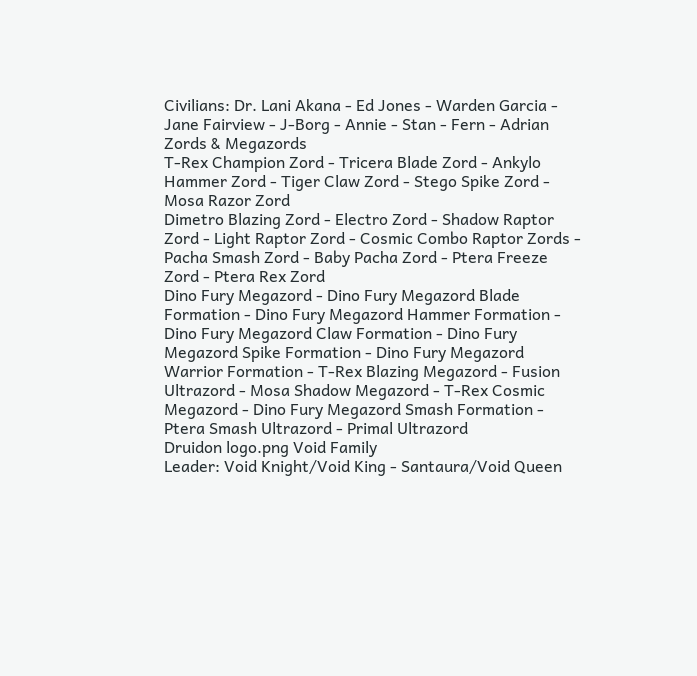Civilians: Dr. Lani Akana - Ed Jones - Warden Garcia - Jane Fairview - J-Borg - Annie - Stan - Fern - Adrian
Zords & Megazords
T-Rex Champion Zord - Tricera Blade Zord - Ankylo Hammer Zord - Tiger Claw Zord - Stego Spike Zord - Mosa Razor Zord
Dimetro Blazing Zord - Electro Zord - Shadow Raptor Zord - Light Raptor Zord - Cosmic Combo Raptor Zords - Pacha Smash Zord - Baby Pacha Zord - Ptera Freeze Zord - Ptera Rex Zord
Dino Fury Megazord - Dino Fury Megazord Blade Formation - Dino Fury Megazord Hammer Formation - Dino Fury Megazord Claw Formation - Dino Fury Megazord Spike Formation - Dino Fury Megazord Warrior Formation - T-Rex Blazing Megazord - Fusion Ultrazord - Mosa Shadow Megazord - T-Rex Cosmic Megazord - Dino Fury Megazord Smash Formation - Ptera Smash Ultrazord - Primal Ultrazord
Druidon logo.png Void Family
Leader: Void Knight/Void King - Santaura/Void Queen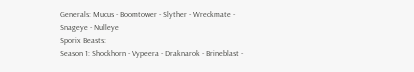Generals: Mucus - Boomtower - Slyther - Wreckmate - Snageye - Nulleye
Sporix Beasts:
Season 1: Shockhorn - Vypeera - Draknarok - Brineblast -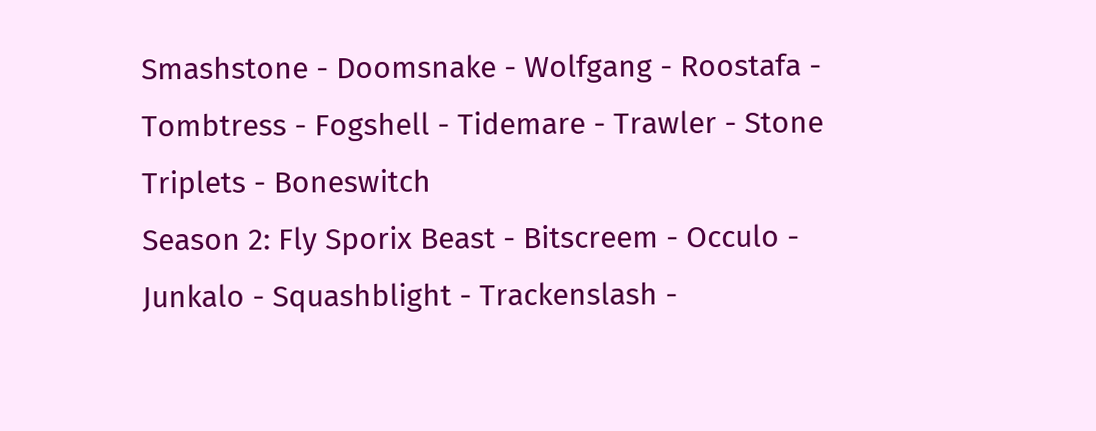Smashstone - Doomsnake - Wolfgang - Roostafa - Tombtress - Fogshell - Tidemare - Trawler - Stone Triplets - Boneswitch
Season 2: Fly Sporix Beast - Bitscreem - Occulo - Junkalo - Squashblight - Trackenslash -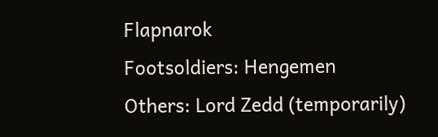Flapnarok
Footsoldiers: Hengemen
Others: Lord Zedd (temporarily)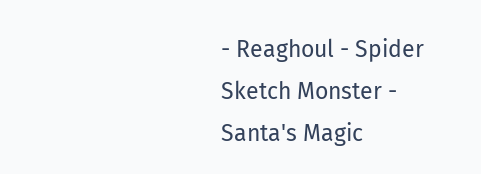- Reaghoul - Spider Sketch Monster - Santa's Magic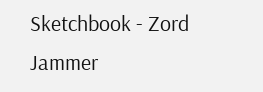Sketchbook - Zord Jammer